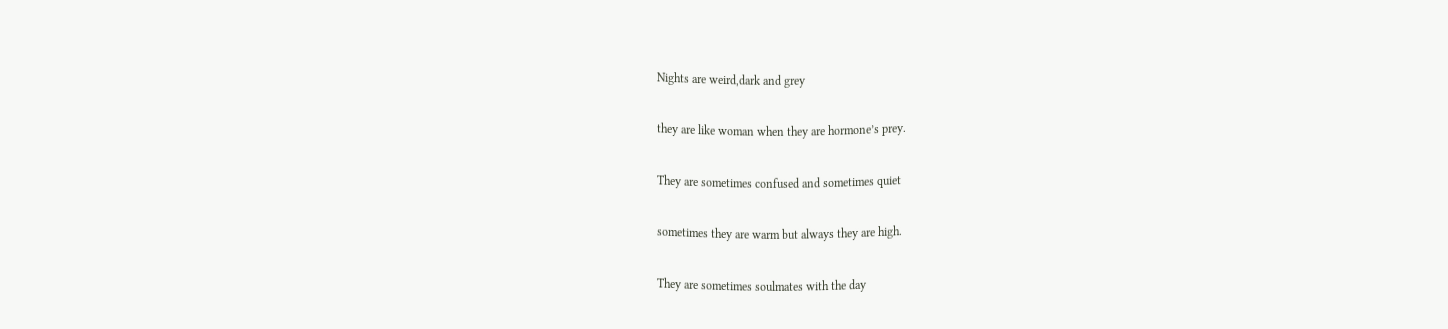Nights are weird,dark and grey

they are like woman when they are hormone’s prey.

They are sometimes confused and sometimes quiet

sometimes they are warm but always they are high.

They are sometimes soulmates with the day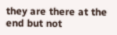they are there at the end but not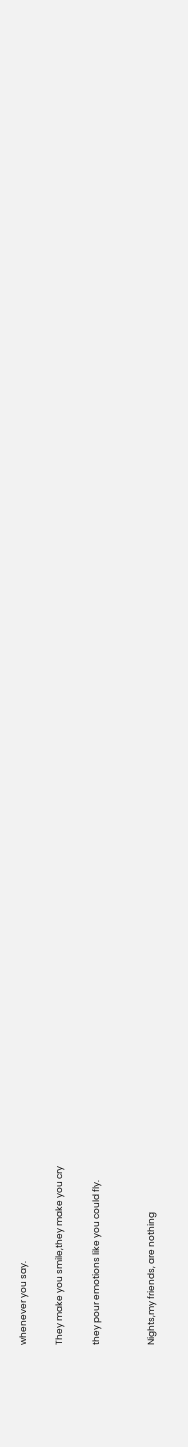whenever you say.

They make you smile,they make you cry

they pour emotions like you could fly.


Nights,my friends, are nothing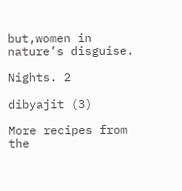but,women in nature’s disguise.

Nights. 2

dibyajit (3)

More recipes from the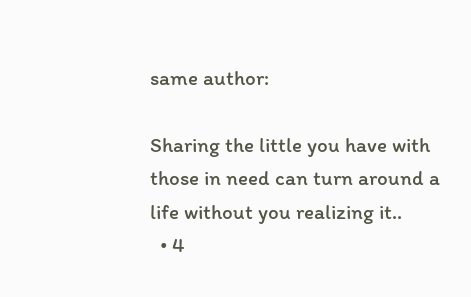same author:

Sharing the little you have with those in need can turn around a life without you realizing it..
  • 4